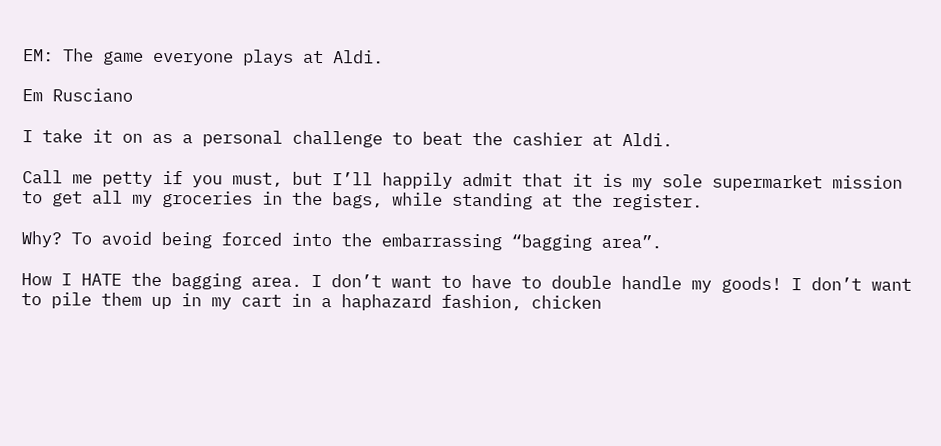EM: The game everyone plays at Aldi.

Em Rusciano

I take it on as a personal challenge to beat the cashier at Aldi.

Call me petty if you must, but I’ll happily admit that it is my sole supermarket mission to get all my groceries in the bags, while standing at the register.

Why? To avoid being forced into the embarrassing “bagging area”.

How I HATE the bagging area. I don’t want to have to double handle my goods! I don’t want to pile them up in my cart in a haphazard fashion, chicken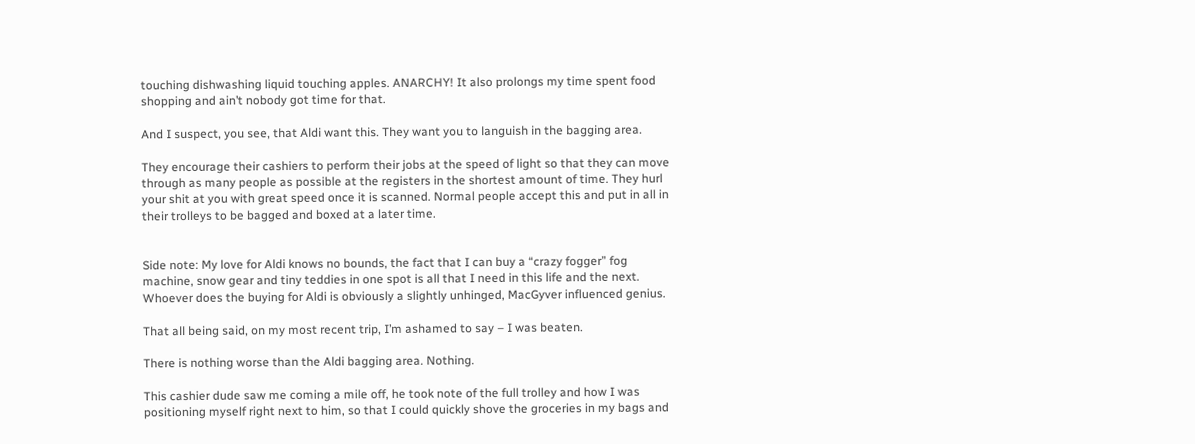touching dishwashing liquid touching apples. ANARCHY! It also prolongs my time spent food shopping and ain’t nobody got time for that.

And I suspect, you see, that Aldi want this. They want you to languish in the bagging area.

They encourage their cashiers to perform their jobs at the speed of light so that they can move through as many people as possible at the registers in the shortest amount of time. They hurl your shit at you with great speed once it is scanned. Normal people accept this and put in all in their trolleys to be bagged and boxed at a later time.


Side note: My love for Aldi knows no bounds, the fact that I can buy a “crazy fogger” fog machine, snow gear and tiny teddies in one spot is all that I need in this life and the next. Whoever does the buying for Aldi is obviously a slightly unhinged, MacGyver influenced genius.

That all being said, on my most recent trip, I’m ashamed to say – I was beaten.

There is nothing worse than the Aldi bagging area. Nothing.

This cashier dude saw me coming a mile off, he took note of the full trolley and how I was positioning myself right next to him, so that I could quickly shove the groceries in my bags and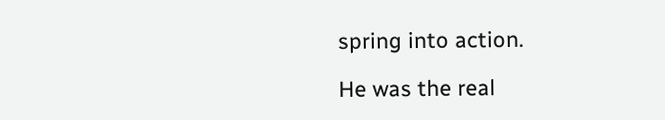spring into action.

He was the real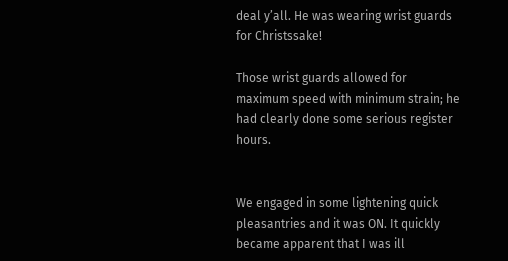deal y’all. He was wearing wrist guards for Christssake!

Those wrist guards allowed for maximum speed with minimum strain; he had clearly done some serious register hours.


We engaged in some lightening quick pleasantries and it was ON. It quickly became apparent that I was ill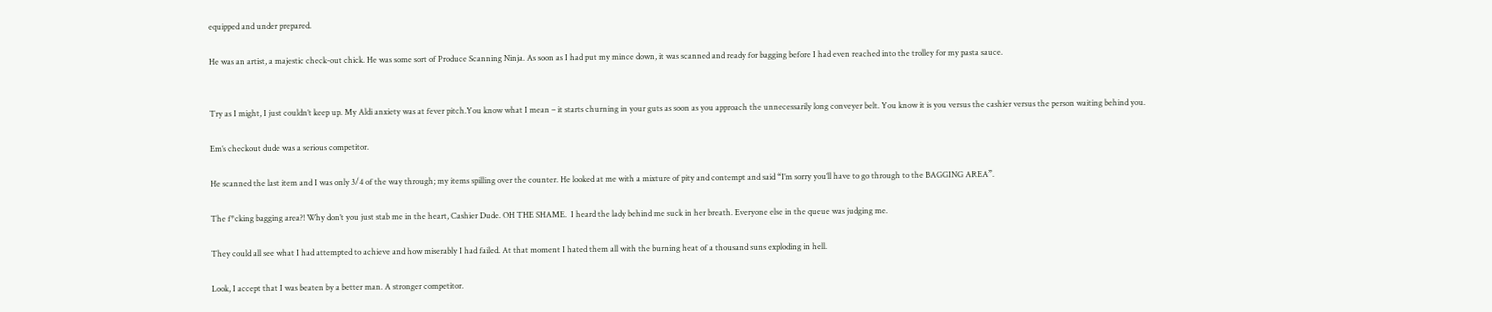equipped and under prepared.

He was an artist, a majestic check-out chick. He was some sort of Produce Scanning Ninja. As soon as I had put my mince down, it was scanned and ready for bagging before I had even reached into the trolley for my pasta sauce.


Try as I might, I just couldn’t keep up. My Aldi anxiety was at fever pitch.You know what I mean – it starts churning in your guts as soon as you approach the unnecessarily long conveyer belt. You know it is you versus the cashier versus the person waiting behind you.

Em’s checkout dude was a serious competitor.

He scanned the last item and I was only 3/4 of the way through; my items spilling over the counter. He looked at me with a mixture of pity and contempt and said “I’m sorry you’ll have to go through to the BAGGING AREA”.

The f*cking bagging area?! Why don’t you just stab me in the heart, Cashier Dude. OH THE SHAME.  I heard the lady behind me suck in her breath. Everyone else in the queue was judging me.

They could all see what I had attempted to achieve and how miserably I had failed. At that moment I hated them all with the burning heat of a thousand suns exploding in hell.

Look, I accept that I was beaten by a better man. A stronger competitor.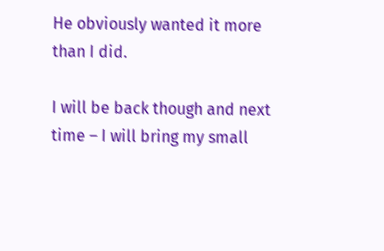He obviously wanted it more than I did.

I will be back though and next time – I will bring my small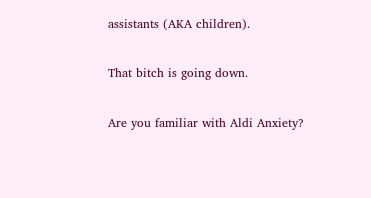assistants (AKA children).

That bitch is going down.

Are you familiar with Aldi Anxiety?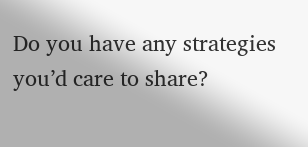Do you have any strategies you’d care to share?